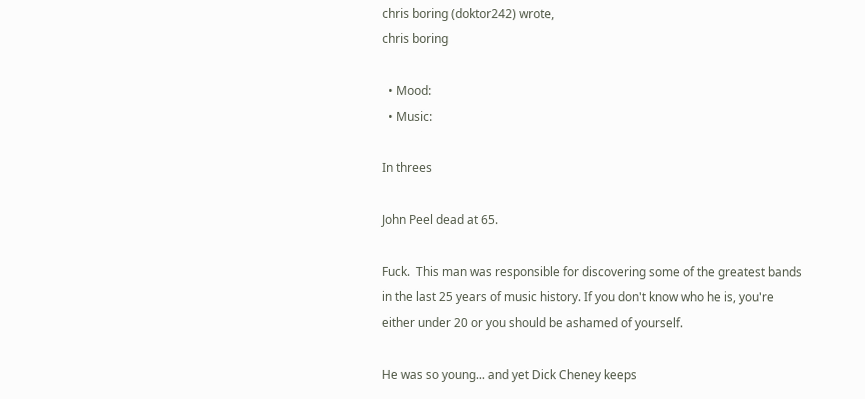chris boring (doktor242) wrote,
chris boring

  • Mood:
  • Music:

In threes

John Peel dead at 65.

Fuck.  This man was responsible for discovering some of the greatest bands in the last 25 years of music history. If you don't know who he is, you're either under 20 or you should be ashamed of yourself.

He was so young... and yet Dick Cheney keeps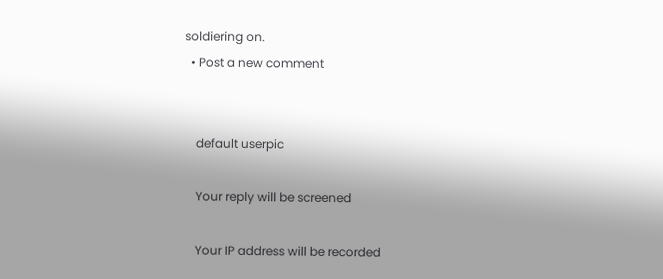soldiering on.
  • Post a new comment


    default userpic

    Your reply will be screened

    Your IP address will be recorded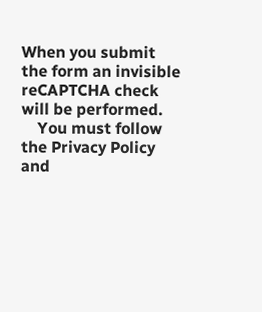When you submit the form an invisible reCAPTCHA check will be performed.
    You must follow the Privacy Policy and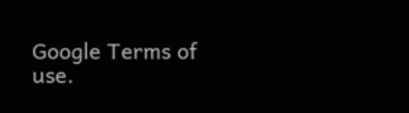Google Terms of use.